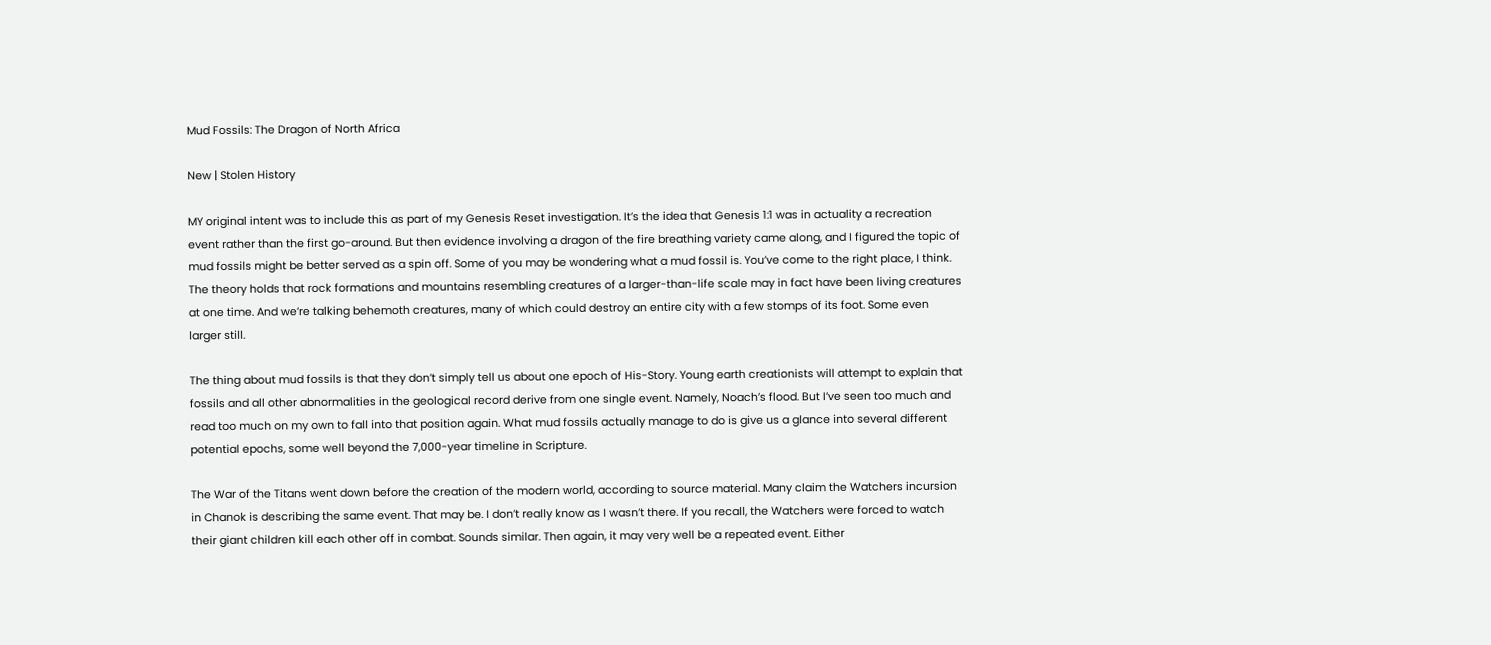Mud Fossils: The Dragon of North Africa

New | Stolen History

MY original intent was to include this as part of my Genesis Reset investigation. It’s the idea that Genesis 1:1 was in actuality a recreation event rather than the first go-around. But then evidence involving a dragon of the fire breathing variety came along, and I figured the topic of mud fossils might be better served as a spin off. Some of you may be wondering what a mud fossil is. You’ve come to the right place, I think. The theory holds that rock formations and mountains resembling creatures of a larger-than-life scale may in fact have been living creatures at one time. And we’re talking behemoth creatures, many of which could destroy an entire city with a few stomps of its foot. Some even larger still.

The thing about mud fossils is that they don’t simply tell us about one epoch of His-Story. Young earth creationists will attempt to explain that fossils and all other abnormalities in the geological record derive from one single event. Namely, Noach’s flood. But I’ve seen too much and read too much on my own to fall into that position again. What mud fossils actually manage to do is give us a glance into several different potential epochs, some well beyond the 7,000-year timeline in Scripture.

The War of the Titans went down before the creation of the modern world, according to source material. Many claim the Watchers incursion in Chanok is describing the same event. That may be. I don’t really know as I wasn’t there. If you recall, the Watchers were forced to watch their giant children kill each other off in combat. Sounds similar. Then again, it may very well be a repeated event. Either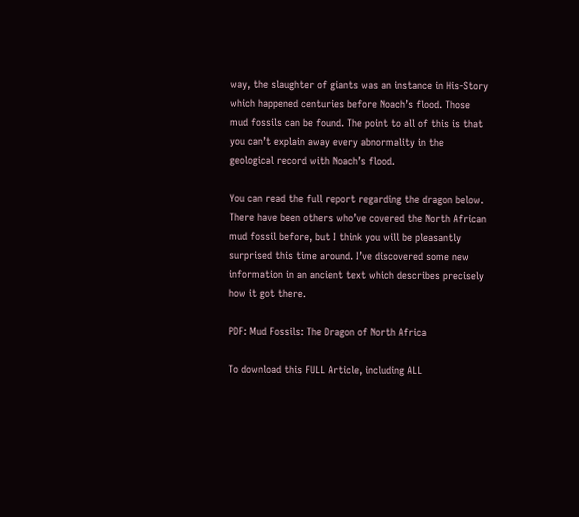way, the slaughter of giants was an instance in His-Story which happened centuries before Noach’s flood. Those mud fossils can be found. The point to all of this is that you can’t explain away every abnormality in the geological record with Noach’s flood.

You can read the full report regarding the dragon below. There have been others who’ve covered the North African mud fossil before, but I think you will be pleasantly surprised this time around. I’ve discovered some new information in an ancient text which describes precisely how it got there.

PDF: Mud Fossils: The Dragon of North Africa

To download this FULL Article, including ALL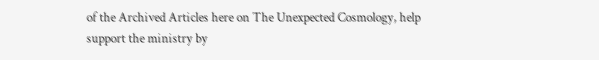of the Archived Articles here on The Unexpected Cosmology, help support the ministry by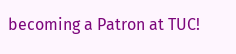becoming a Patron at TUC!